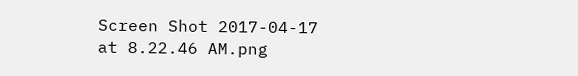Screen Shot 2017-04-17 at 8.22.46 AM.png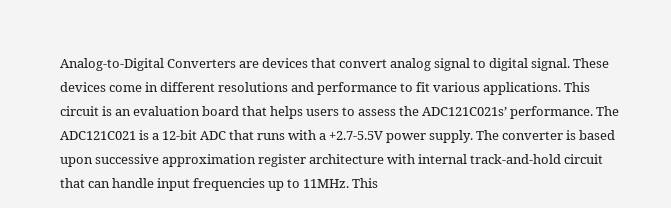Analog-to-Digital Converters are devices that convert analog signal to digital signal. These devices come in different resolutions and performance to fit various applications. This circuit is an evaluation board that helps users to assess the ADC121C021s’ performance. The ADC121C021 is a 12-bit ADC that runs with a +2.7-5.5V power supply. The converter is based upon successive approximation register architecture with internal track-and-hold circuit that can handle input frequencies up to 11MHz. This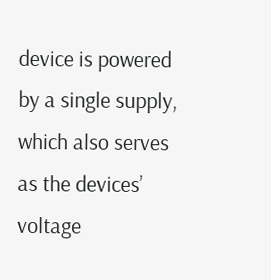device is powered by a single supply, which also serves as the devices’ voltage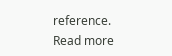reference. Read more